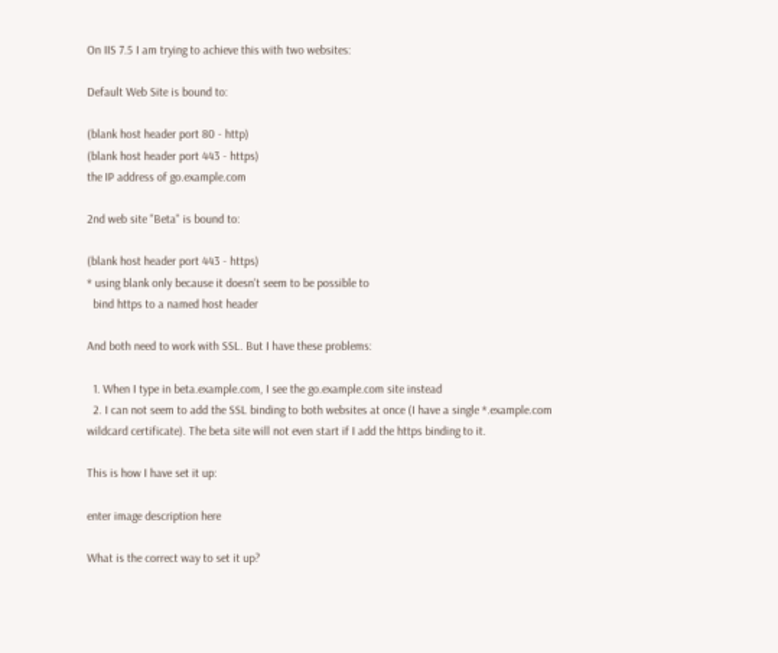On IIS 7.5 I am trying to achieve this with two websites:

Default Web Site is bound to:

(blank host header port 80 - http)
(blank host header port 443 - https)
the IP address of go.example.com

2nd web site "Beta" is bound to:

(blank host header port 443 - https)
* using blank only because it doesn't seem to be possible to
  bind https to a named host header

And both need to work with SSL. But I have these problems:

  1. When I type in beta.example.com, I see the go.example.com site instead
  2. I can not seem to add the SSL binding to both websites at once (I have a single *.example.com wildcard certificate). The beta site will not even start if I add the https binding to it.

This is how I have set it up:

enter image description here

What is the correct way to set it up?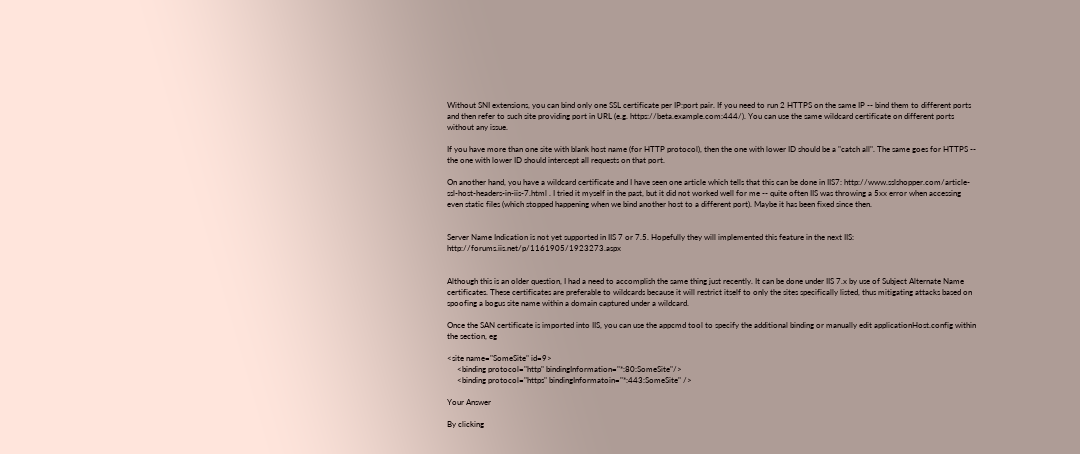Without SNI extensions, you can bind only one SSL certificate per IP:port pair. If you need to run 2 HTTPS on the same IP -- bind them to different ports and then refer to such site providing port in URL (e.g. https://beta.example.com:444/). You can use the same wildcard certificate on different ports without any issue.

If you have more than one site with blank host name (for HTTP protocol), then the one with lower ID should be a "catch all". The same goes for HTTPS -- the one with lower ID should intercept all requests on that port.

On another hand, you have a wildcard certificate and I have seen one article which tells that this can be done in IIS7: http://www.sslshopper.com/article-ssl-host-headers-in-iis-7.html . I tried it myself in the past, but it did not worked well for me -- quite often IIS was throwing a 5xx error when accessing even static files (which stopped happening when we bind another host to a different port). Maybe it has been fixed since then.


Server Name Indication is not yet supported in IIS 7 or 7.5. Hopefully they will implemented this feature in the next IIS: http://forums.iis.net/p/1161905/1923273.aspx


Although this is an older question, I had a need to accomplish the same thing just recently. It can be done under IIS 7.x by use of Subject Alternate Name certificates. These certificates are preferable to wildcards because it will restrict itself to only the sites specifically listed, thus mitigating attacks based on spoofing a bogus site name within a domain captured under a wildcard.

Once the SAN certificate is imported into IIS, you can use the appcmd tool to specify the additional binding or manually edit applicationHost.config within the section, eg

<site name="SomeSite" id=9>
     <binding protocol="http" bindingInformation="*:80:SomeSite"/>
     <binding protocol="https" bindingInformatoin="*:443:SomeSite" />

Your Answer

By clicking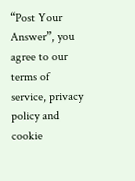“Post Your Answer”, you agree to our terms of service, privacy policy and cookie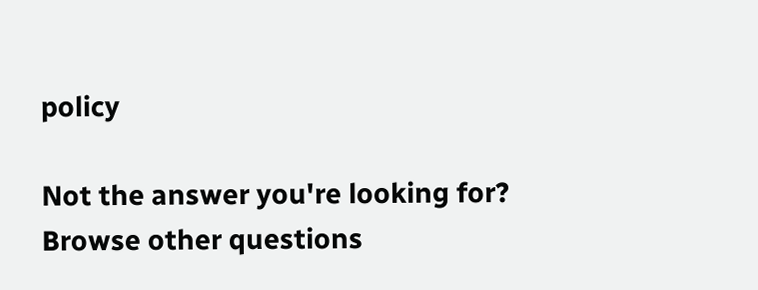policy

Not the answer you're looking for? Browse other questions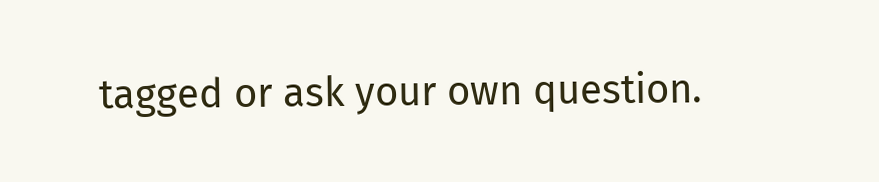tagged or ask your own question.